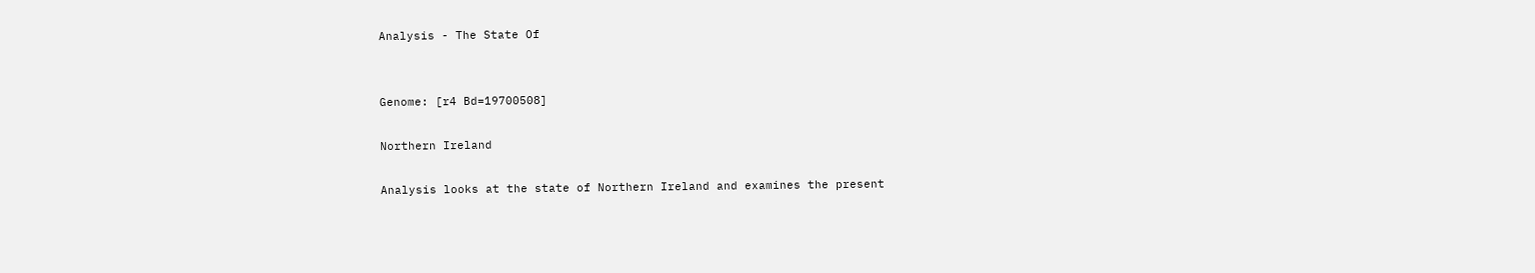Analysis - The State Of


Genome: [r4 Bd=19700508]

Northern Ireland

Analysis looks at the state of Northern Ireland and examines the present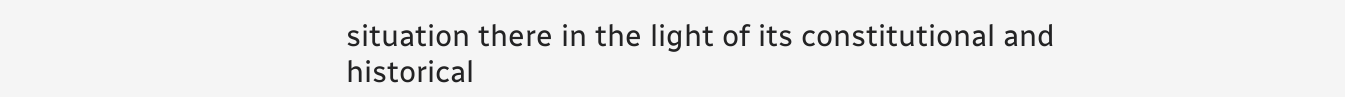situation there in the light of its constitutional and historical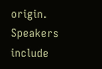origin. Speakers include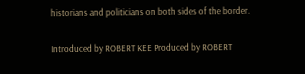historians and politicians on both sides of the border.

Introduced by ROBERT KEE Produced by ROBERT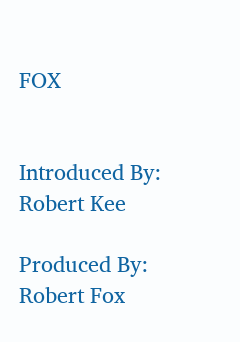FOX


Introduced By: Robert Kee

Produced By: Robert Fox